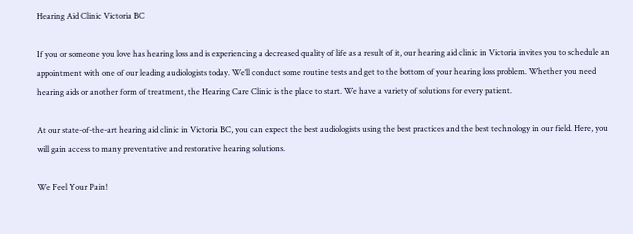Hearing Aid Clinic Victoria BC

If you or someone you love has hearing loss and is experiencing a decreased quality of life as a result of it, our hearing aid clinic in Victoria invites you to schedule an appointment with one of our leading audiologists today. We’ll conduct some routine tests and get to the bottom of your hearing loss problem. Whether you need hearing aids or another form of treatment, the Hearing Care Clinic is the place to start. We have a variety of solutions for every patient.

At our state-of-the-art hearing aid clinic in Victoria BC, you can expect the best audiologists using the best practices and the best technology in our field. Here, you will gain access to many preventative and restorative hearing solutions.

We Feel Your Pain!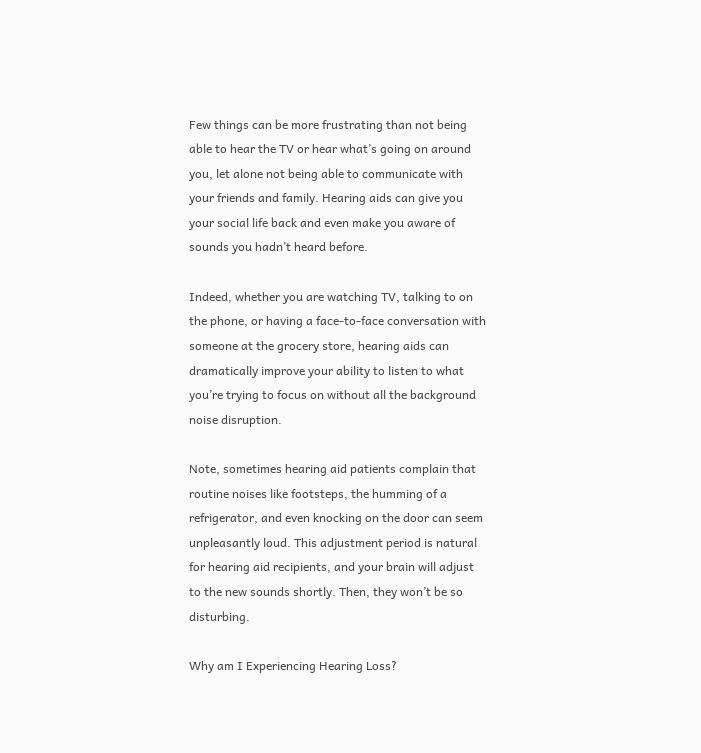Few things can be more frustrating than not being able to hear the TV or hear what’s going on around you, let alone not being able to communicate with your friends and family. Hearing aids can give you your social life back and even make you aware of sounds you hadn’t heard before.

Indeed, whether you are watching TV, talking to on the phone, or having a face-to-face conversation with someone at the grocery store, hearing aids can dramatically improve your ability to listen to what you’re trying to focus on without all the background noise disruption.

Note, sometimes hearing aid patients complain that routine noises like footsteps, the humming of a refrigerator, and even knocking on the door can seem unpleasantly loud. This adjustment period is natural for hearing aid recipients, and your brain will adjust to the new sounds shortly. Then, they won’t be so disturbing.

Why am I Experiencing Hearing Loss?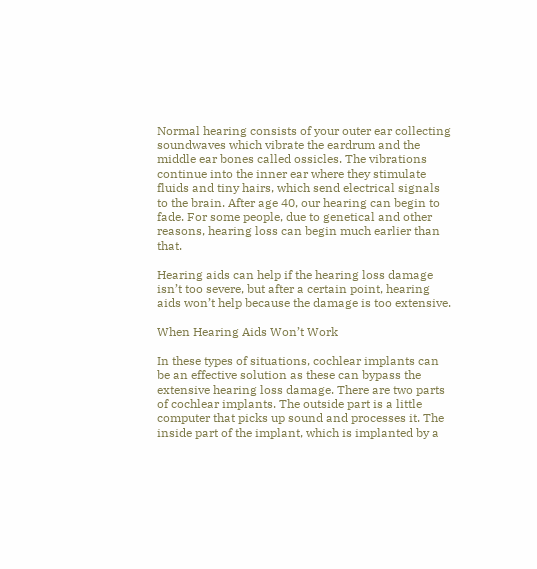Normal hearing consists of your outer ear collecting soundwaves which vibrate the eardrum and the middle ear bones called ossicles. The vibrations continue into the inner ear where they stimulate fluids and tiny hairs, which send electrical signals to the brain. After age 40, our hearing can begin to fade. For some people, due to genetical and other reasons, hearing loss can begin much earlier than that.

Hearing aids can help if the hearing loss damage isn’t too severe, but after a certain point, hearing aids won’t help because the damage is too extensive.

When Hearing Aids Won’t Work

In these types of situations, cochlear implants can be an effective solution as these can bypass the extensive hearing loss damage. There are two parts of cochlear implants. The outside part is a little computer that picks up sound and processes it. The inside part of the implant, which is implanted by a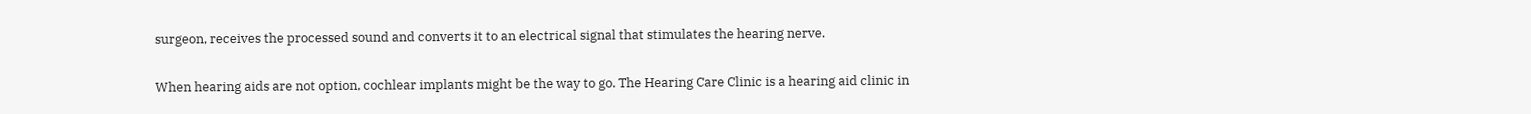surgeon, receives the processed sound and converts it to an electrical signal that stimulates the hearing nerve.

When hearing aids are not option, cochlear implants might be the way to go. The Hearing Care Clinic is a hearing aid clinic in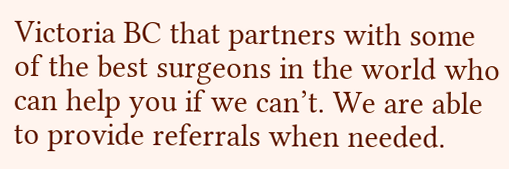Victoria BC that partners with some of the best surgeons in the world who can help you if we can’t. We are able to provide referrals when needed.